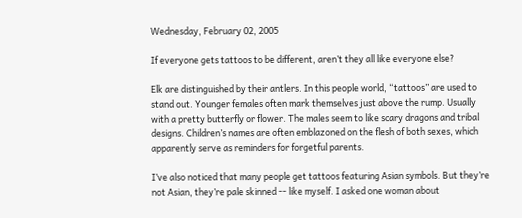Wednesday, February 02, 2005

If everyone gets tattoos to be different, aren’t they all like everyone else?

Elk are distinguished by their antlers. In this people world, “tattoos” are used to stand out. Younger females often mark themselves just above the rump. Usually with a pretty butterfly or flower. The males seem to like scary dragons and tribal designs. Children’s names are often emblazoned on the flesh of both sexes, which apparently serve as reminders for forgetful parents.

I’ve also noticed that many people get tattoos featuring Asian symbols. But they’re not Asian, they’re pale skinned -- like myself. I asked one woman about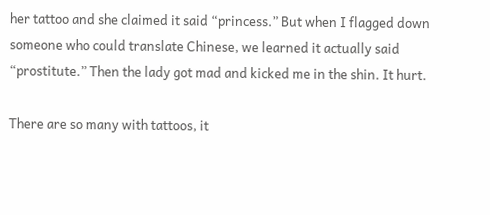her tattoo and she claimed it said “princess.” But when I flagged down someone who could translate Chinese, we learned it actually said “prostitute.” Then the lady got mad and kicked me in the shin. It hurt.

There are so many with tattoos, it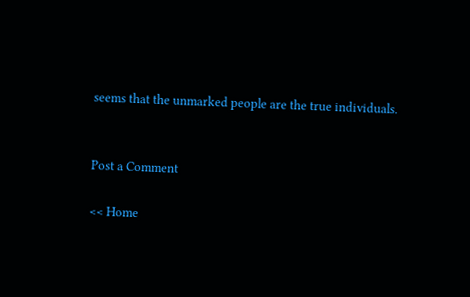seems that the unmarked people are the true individuals.


Post a Comment

<< Home